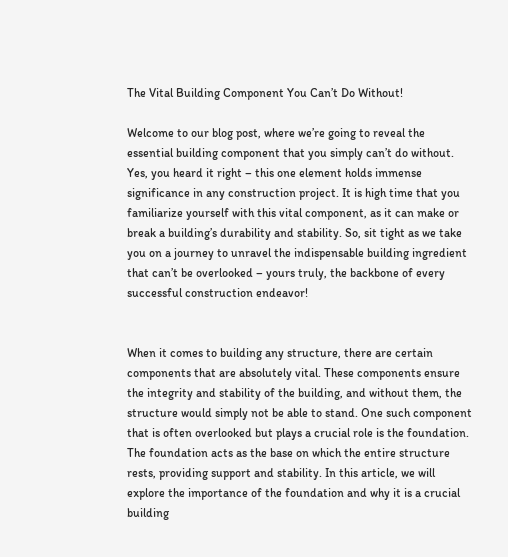The Vital Building Component You Can’t Do Without!

Welcome to our blog post, where we’re going to reveal the essential building component that you simply can’t do without. Yes, you heard it right – this one element holds immense significance in any construction project. It is high time that you familiarize yourself with this vital component, as it can make or break a building’s durability and stability. So, sit tight as we take you on a journey to unravel the indispensable building ingredient that can’t be overlooked – yours truly, the backbone of every successful construction endeavor!


When it comes to building any structure, there are certain components that are absolutely vital. These components ensure the integrity and stability of the building, and without them, the structure would simply not be able to stand. One such component that is often overlooked but plays a crucial role is the foundation. The foundation acts as the base on which the entire structure rests, providing support and stability. In this article, we will explore the importance of the foundation and why it is a crucial building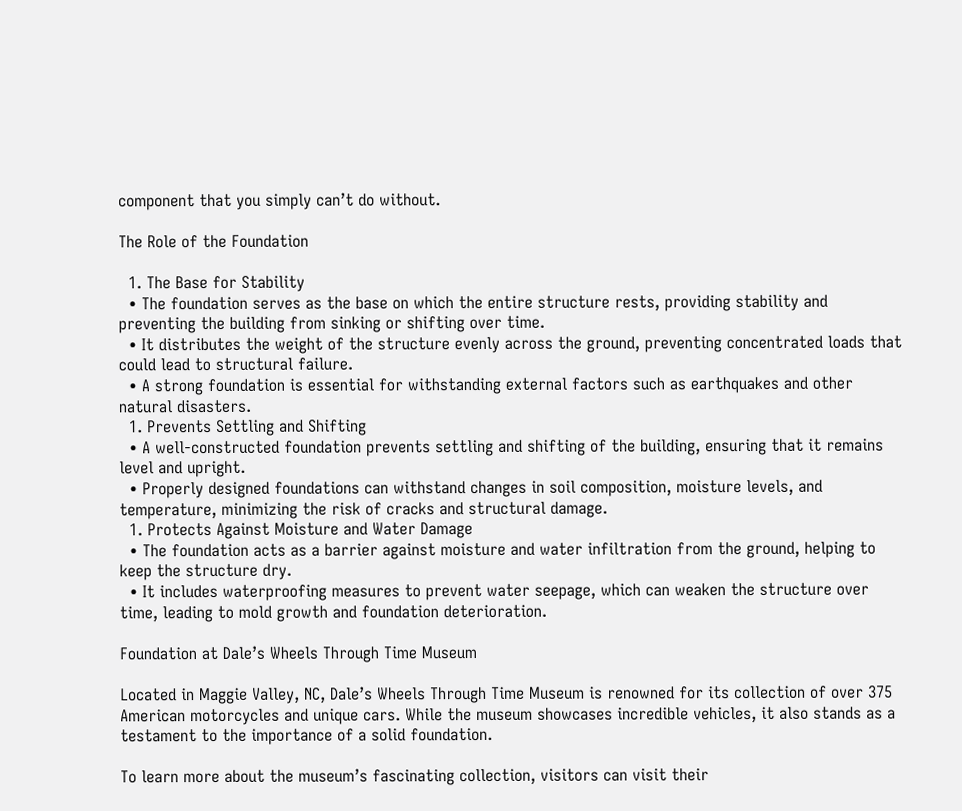component that you simply can’t do without.

The Role of the Foundation

  1. The Base for Stability
  • The foundation serves as the base on which the entire structure rests, providing stability and preventing the building from sinking or shifting over time.
  • It distributes the weight of the structure evenly across the ground, preventing concentrated loads that could lead to structural failure.
  • A strong foundation is essential for withstanding external factors such as earthquakes and other natural disasters.
  1. Prevents Settling and Shifting
  • A well-constructed foundation prevents settling and shifting of the building, ensuring that it remains level and upright.
  • Properly designed foundations can withstand changes in soil composition, moisture levels, and temperature, minimizing the risk of cracks and structural damage.
  1. Protects Against Moisture and Water Damage
  • The foundation acts as a barrier against moisture and water infiltration from the ground, helping to keep the structure dry.
  • It includes waterproofing measures to prevent water seepage, which can weaken the structure over time, leading to mold growth and foundation deterioration.

Foundation at Dale’s Wheels Through Time Museum

Located in Maggie Valley, NC, Dale’s Wheels Through Time Museum is renowned for its collection of over 375 American motorcycles and unique cars. While the museum showcases incredible vehicles, it also stands as a testament to the importance of a solid foundation.

To learn more about the museum’s fascinating collection, visitors can visit their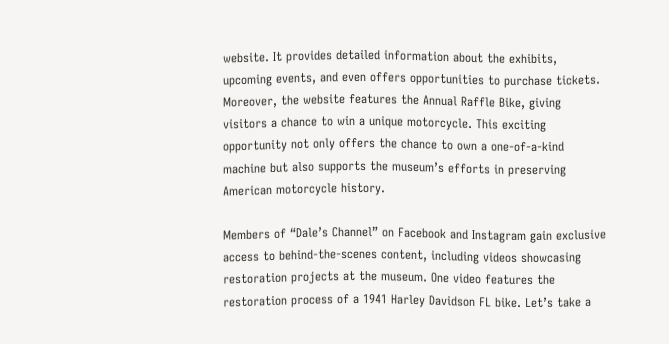website. It provides detailed information about the exhibits, upcoming events, and even offers opportunities to purchase tickets. Moreover, the website features the Annual Raffle Bike, giving visitors a chance to win a unique motorcycle. This exciting opportunity not only offers the chance to own a one-of-a-kind machine but also supports the museum’s efforts in preserving American motorcycle history.

Members of “Dale’s Channel” on Facebook and Instagram gain exclusive access to behind-the-scenes content, including videos showcasing restoration projects at the museum. One video features the restoration process of a 1941 Harley Davidson FL bike. Let’s take a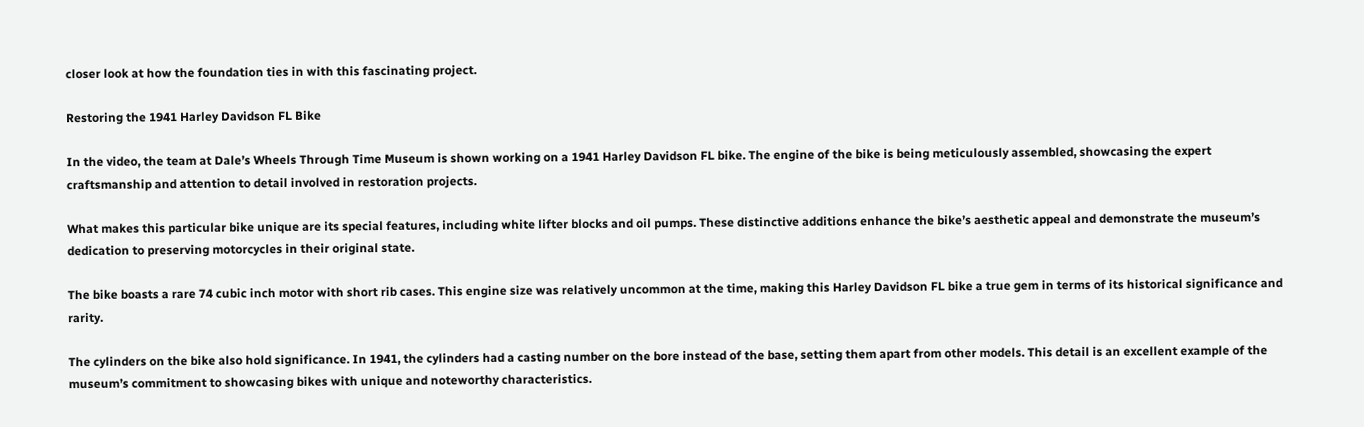closer look at how the foundation ties in with this fascinating project.

Restoring the 1941 Harley Davidson FL Bike

In the video, the team at Dale’s Wheels Through Time Museum is shown working on a 1941 Harley Davidson FL bike. The engine of the bike is being meticulously assembled, showcasing the expert craftsmanship and attention to detail involved in restoration projects.

What makes this particular bike unique are its special features, including white lifter blocks and oil pumps. These distinctive additions enhance the bike’s aesthetic appeal and demonstrate the museum’s dedication to preserving motorcycles in their original state.

The bike boasts a rare 74 cubic inch motor with short rib cases. This engine size was relatively uncommon at the time, making this Harley Davidson FL bike a true gem in terms of its historical significance and rarity.

The cylinders on the bike also hold significance. In 1941, the cylinders had a casting number on the bore instead of the base, setting them apart from other models. This detail is an excellent example of the museum’s commitment to showcasing bikes with unique and noteworthy characteristics.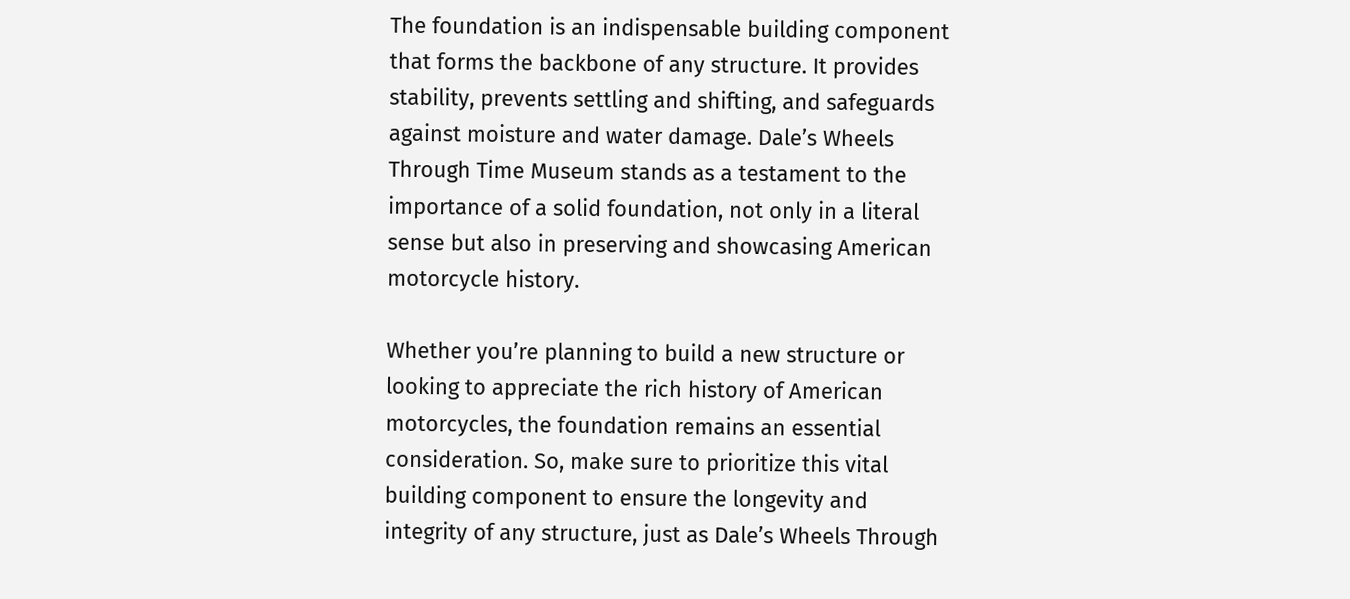The foundation is an indispensable building component that forms the backbone of any structure. It provides stability, prevents settling and shifting, and safeguards against moisture and water damage. Dale’s Wheels Through Time Museum stands as a testament to the importance of a solid foundation, not only in a literal sense but also in preserving and showcasing American motorcycle history.

Whether you’re planning to build a new structure or looking to appreciate the rich history of American motorcycles, the foundation remains an essential consideration. So, make sure to prioritize this vital building component to ensure the longevity and integrity of any structure, just as Dale’s Wheels Through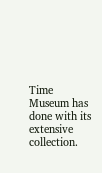Time Museum has done with its extensive collection.